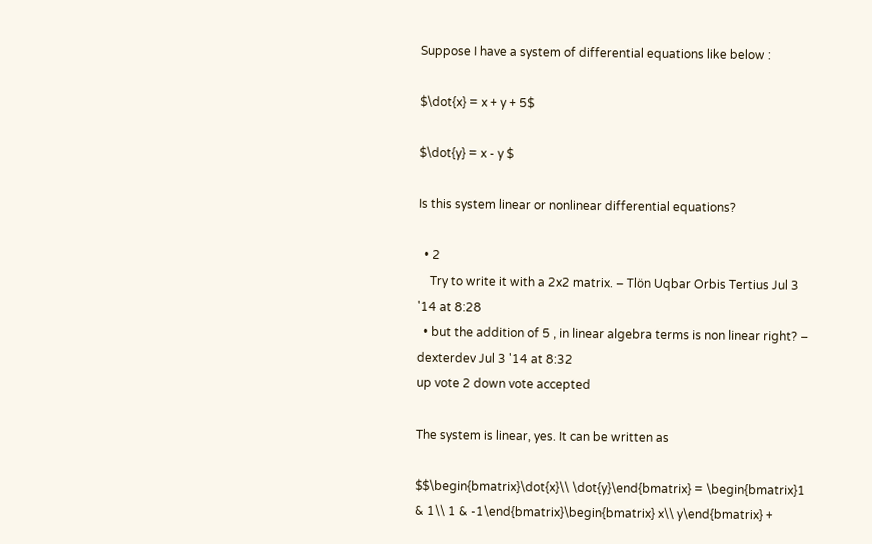Suppose I have a system of differential equations like below :

$\dot{x} = x + y + 5$

$\dot{y} = x - y $

Is this system linear or nonlinear differential equations?

  • 2
    Try to write it with a 2x2 matrix. – Tlön Uqbar Orbis Tertius Jul 3 '14 at 8:28
  • but the addition of 5 , in linear algebra terms is non linear right? – dexterdev Jul 3 '14 at 8:32
up vote 2 down vote accepted

The system is linear, yes. It can be written as

$$\begin{bmatrix}\dot{x}\\ \dot{y}\end{bmatrix} = \begin{bmatrix}1 & 1\\ 1 & -1\end{bmatrix}\begin{bmatrix} x\\ y\end{bmatrix} +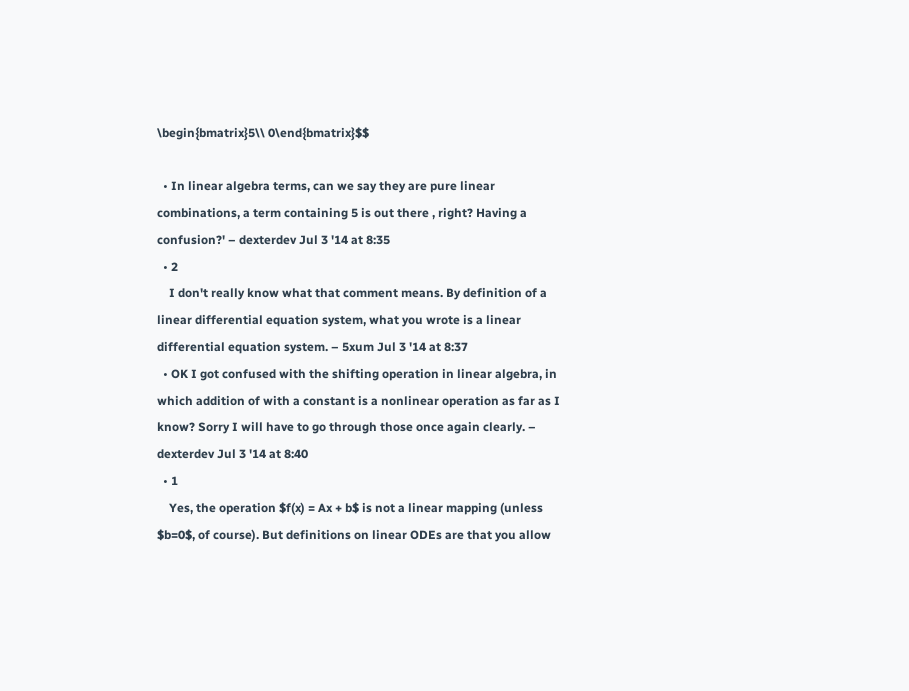\begin{bmatrix}5\\ 0\end{bmatrix}$$

  • In linear algebra terms, can we say they are pure linear combinations, a term containing 5 is out there , right? Having a confusion?' – dexterdev Jul 3 '14 at 8:35
  • 2
    I don't really know what that comment means. By definition of a linear differential equation system, what you wrote is a linear differential equation system. – 5xum Jul 3 '14 at 8:37
  • OK I got confused with the shifting operation in linear algebra, in which addition of with a constant is a nonlinear operation as far as I know? Sorry I will have to go through those once again clearly. – dexterdev Jul 3 '14 at 8:40
  • 1
    Yes, the operation $f(x) = Ax + b$ is not a linear mapping (unless $b=0$, of course). But definitions on linear ODEs are that you allow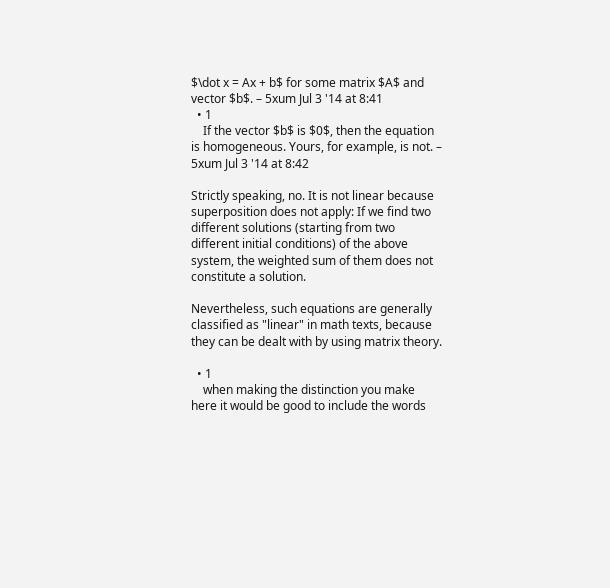$\dot x = Ax + b$ for some matrix $A$ and vector $b$. – 5xum Jul 3 '14 at 8:41
  • 1
    If the vector $b$ is $0$, then the equation is homogeneous. Yours, for example, is not. – 5xum Jul 3 '14 at 8:42

Strictly speaking, no. It is not linear because superposition does not apply: If we find two different solutions (starting from two different initial conditions) of the above system, the weighted sum of them does not constitute a solution.

Nevertheless, such equations are generally classified as "linear" in math texts, because they can be dealt with by using matrix theory.

  • 1
    when making the distinction you make here it would be good to include the words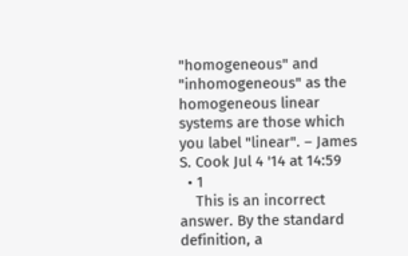"homogeneous" and "inhomogeneous" as the homogeneous linear systems are those which you label "linear". – James S. Cook Jul 4 '14 at 14:59
  • 1
    This is an incorrect answer. By the standard definition, a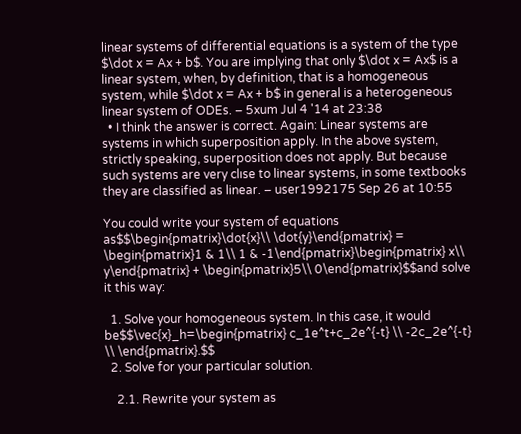linear systems of differential equations is a system of the type $\dot x = Ax + b$. You are implying that only $\dot x = Ax$ is a linear system, when, by definition, that is a homogeneous system, while $\dot x = Ax + b$ in general is a heterogeneous linear system of ODEs. – 5xum Jul 4 '14 at 23:38
  • I think the answer is correct. Again: Linear systems are systems in which superposition apply. In the above system, strictly speaking, superposition does not apply. But because such systems are very clıse to linear systems, in some textbooks they are classified as linear. – user1992175 Sep 26 at 10:55

You could write your system of equations as$$\begin{pmatrix}\dot{x}\\ \dot{y}\end{pmatrix} = \begin{pmatrix}1 & 1\\ 1 & -1\end{pmatrix}\begin{pmatrix} x\\ y\end{pmatrix} + \begin{pmatrix}5\\ 0\end{pmatrix}$$and solve it this way:

  1. Solve your homogeneous system. In this case, it would be$$\vec{x}_h=\begin{pmatrix} c_1e^t+c_2e^{-t} \\ -2c_2e^{-t} \\ \end{pmatrix}.$$
  2. Solve for your particular solution.

    2.1. Rewrite your system as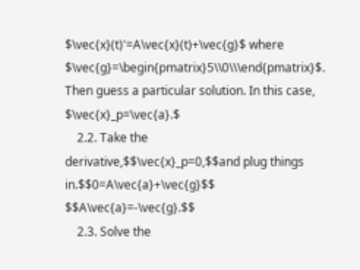$\vec{x}(t)'=A\vec{x}(t)+\vec{g}$ where $\vec{g}=\begin{pmatrix}5\\0\\\end{pmatrix}$. Then guess a particular solution. In this case, $\vec{x}_p=\vec{a}.$
    2.2. Take the derivative,$$\vec{x}_p=0,$$and plug things in.$$0=A\vec{a}+\vec{g}$$ $$A\vec{a}=-\vec{g}.$$
    2.3. Solve the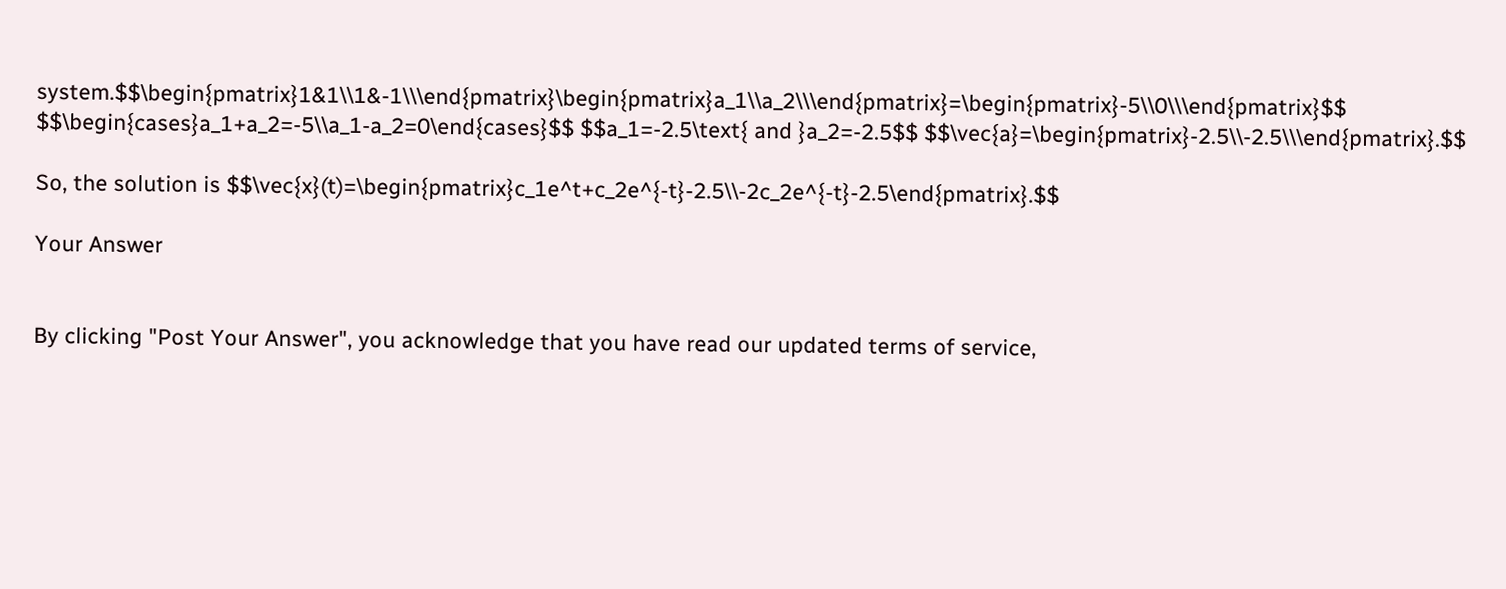system.$$\begin{pmatrix}1&1\\1&-1\\\end{pmatrix}\begin{pmatrix}a_1\\a_2\\\end{pmatrix}=\begin{pmatrix}-5\\0\\\end{pmatrix}$$ $$\begin{cases}a_1+a_2=-5\\a_1-a_2=0\end{cases}$$ $$a_1=-2.5\text{ and }a_2=-2.5$$ $$\vec{a}=\begin{pmatrix}-2.5\\-2.5\\\end{pmatrix}.$$

So, the solution is $$\vec{x}(t)=\begin{pmatrix}c_1e^t+c_2e^{-t}-2.5\\-2c_2e^{-t}-2.5\end{pmatrix}.$$

Your Answer


By clicking "Post Your Answer", you acknowledge that you have read our updated terms of service,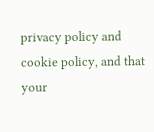privacy policy and cookie policy, and that your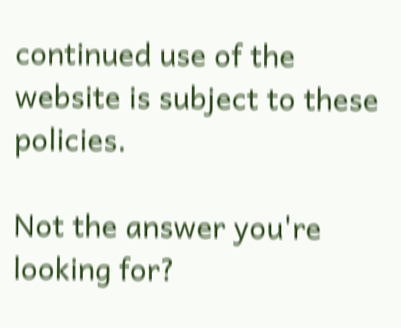continued use of the website is subject to these policies.

Not the answer you're looking for?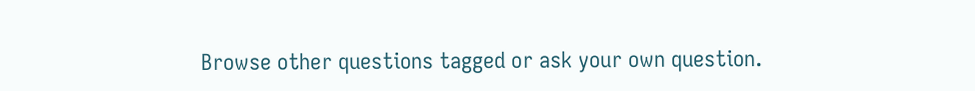Browse other questions tagged or ask your own question.